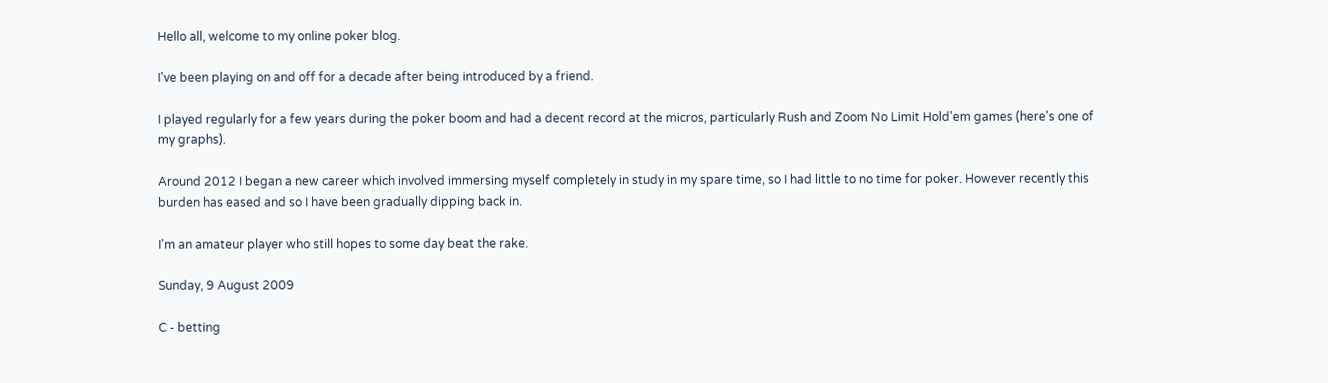Hello all, welcome to my online poker blog.

I've been playing on and off for a decade after being introduced by a friend.

I played regularly for a few years during the poker boom and had a decent record at the micros, particularly Rush and Zoom No Limit Hold'em games (here's one of my graphs).

Around 2012 I began a new career which involved immersing myself completely in study in my spare time, so I had little to no time for poker. However recently this burden has eased and so I have been gradually dipping back in.

I'm an amateur player who still hopes to some day beat the rake.

Sunday, 9 August 2009

C - betting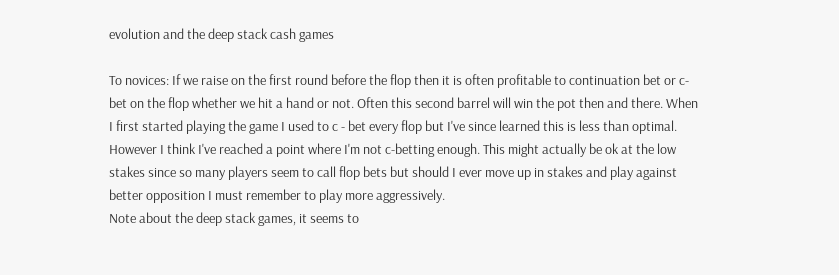evolution and the deep stack cash games

To novices: If we raise on the first round before the flop then it is often profitable to continuation bet or c-bet on the flop whether we hit a hand or not. Often this second barrel will win the pot then and there. When I first started playing the game I used to c - bet every flop but I've since learned this is less than optimal. However I think I've reached a point where I'm not c-betting enough. This might actually be ok at the low stakes since so many players seem to call flop bets but should I ever move up in stakes and play against better opposition I must remember to play more aggressively.
Note about the deep stack games, it seems to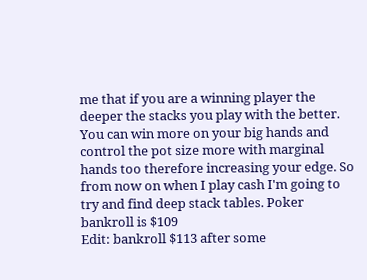me that if you are a winning player the deeper the stacks you play with the better. You can win more on your big hands and control the pot size more with marginal hands too therefore increasing your edge. So from now on when I play cash I'm going to try and find deep stack tables. Poker bankroll is $109
Edit: bankroll $113 after some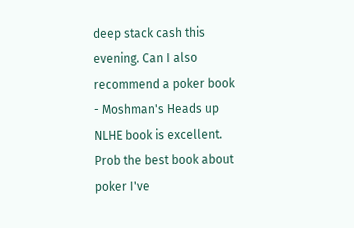deep stack cash this evening. Can I also recommend a poker book - Moshman's Heads up NLHE book is excellent. Prob the best book about poker I've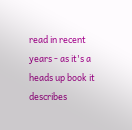read in recent years - as it's a heads up book it describes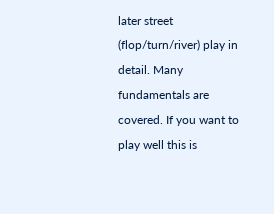later street (flop/turn/river) play in detail. Many fundamentals are covered. If you want to play well this is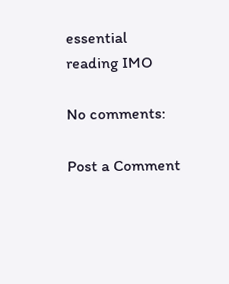essential reading IMO

No comments:

Post a Comment